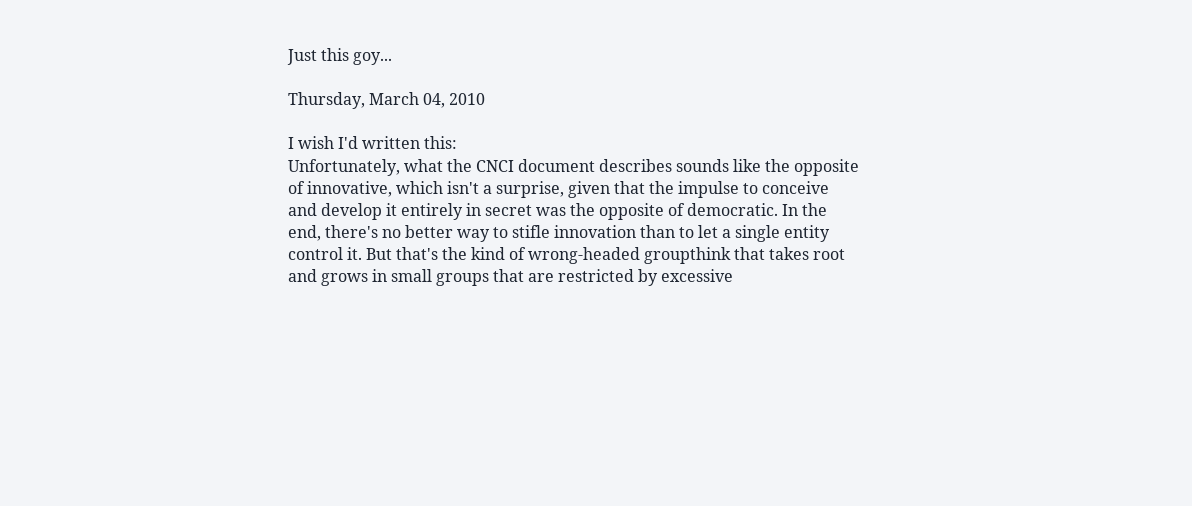Just this goy...

Thursday, March 04, 2010

I wish I'd written this:
Unfortunately, what the CNCI document describes sounds like the opposite of innovative, which isn't a surprise, given that the impulse to conceive and develop it entirely in secret was the opposite of democratic. In the end, there's no better way to stifle innovation than to let a single entity control it. But that's the kind of wrong-headed groupthink that takes root and grows in small groups that are restricted by excessive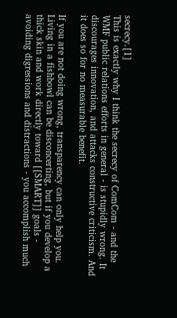secrecy.[1]
This is exactly why I think the secrecy of ComCom - and the WMF public relations efforts in general - is stupidly wrong. It discourages innovation, and attacks constructive criticism. And it does so for no measurable benefit.

If you are not doing wrong, transparency can only help you. Living in a fishbowl can be disconcerting, but if you develop a thick skin and work directly toward [[SMART]] goals - avoiding digressions and distractions - you accomplish much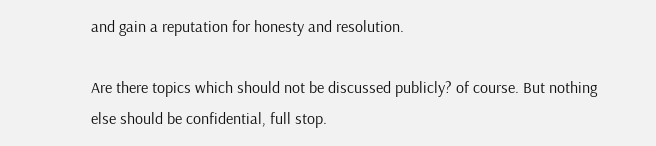and gain a reputation for honesty and resolution.

Are there topics which should not be discussed publicly? of course. But nothing else should be confidential, full stop.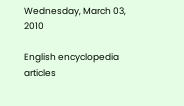Wednesday, March 03, 2010

English encyclopedia articles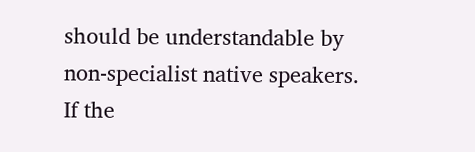should be understandable by non-specialist native speakers. If the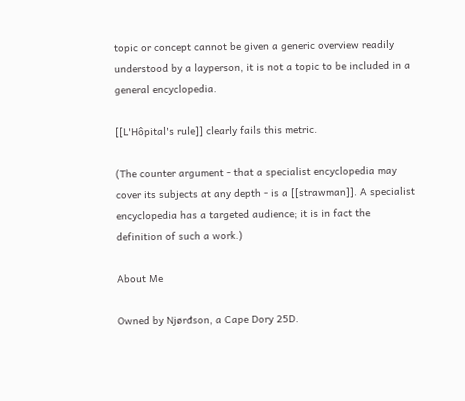topic or concept cannot be given a generic overview readily understood by a layperson, it is not a topic to be included in a general encyclopedia.

[[L'Hôpital's rule]] clearly fails this metric.

(The counter argument - that a specialist encyclopedia may cover its subjects at any depth - is a [[strawman]]. A specialist encyclopedia has a targeted audience; it is in fact the definition of such a work.)

About Me

Owned by Njørđson, a Cape Dory 25D.